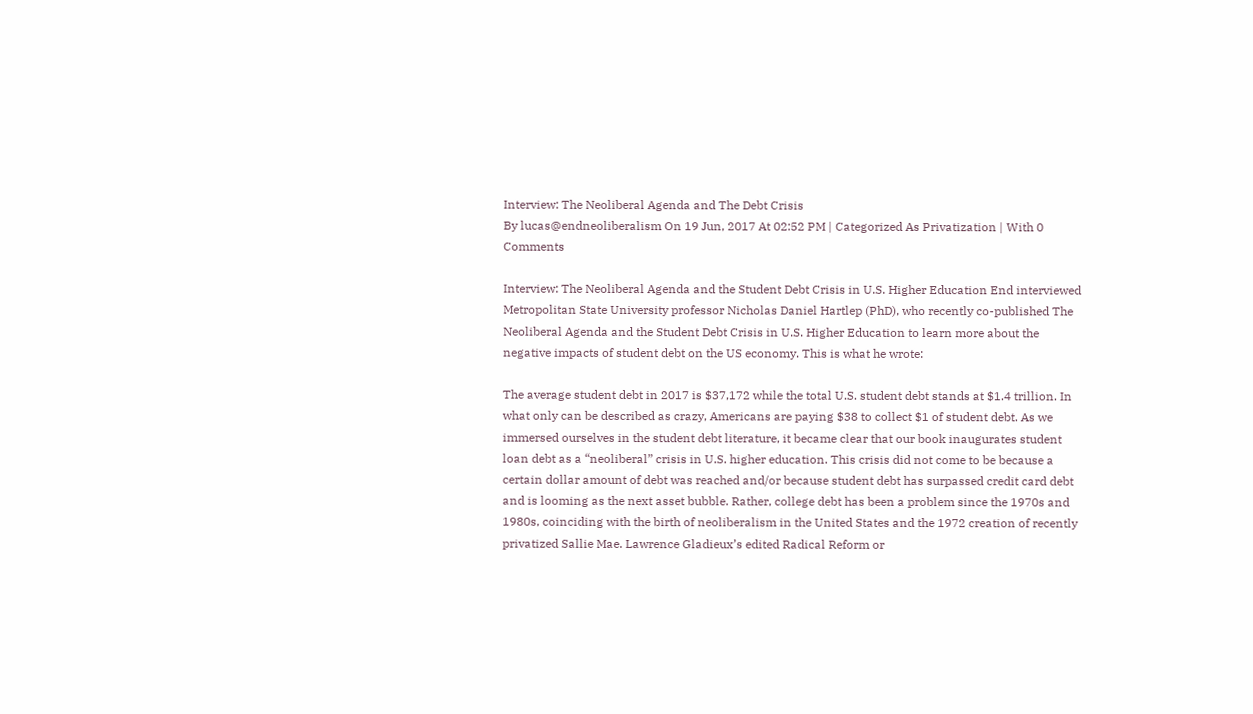Interview: The Neoliberal Agenda and The Debt Crisis
By lucas@endneoliberalism On 19 Jun, 2017 At 02:52 PM | Categorized As Privatization | With 0 Comments

Interview: The Neoliberal Agenda and the Student Debt Crisis in U.S. Higher Education End interviewed Metropolitan State University professor Nicholas Daniel Hartlep (PhD), who recently co-published The Neoliberal Agenda and the Student Debt Crisis in U.S. Higher Education to learn more about the negative impacts of student debt on the US economy. This is what he wrote:

The average student debt in 2017 is $37,172 while the total U.S. student debt stands at $1.4 trillion. In what only can be described as crazy, Americans are paying $38 to collect $1 of student debt. As we immersed ourselves in the student debt literature, it became clear that our book inaugurates student loan debt as a “neoliberal” crisis in U.S. higher education. This crisis did not come to be because a certain dollar amount of debt was reached and/or because student debt has surpassed credit card debt and is looming as the next asset bubble. Rather, college debt has been a problem since the 1970s and 1980s, coinciding with the birth of neoliberalism in the United States and the 1972 creation of recently privatized Sallie Mae. Lawrence Gladieux’s edited Radical Reform or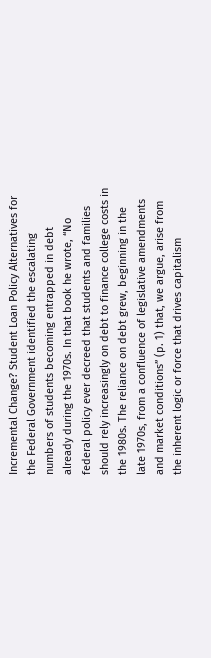Incremental Change? Student Loan Policy Alternatives for the Federal Government identified the escalating numbers of students becoming entrapped in debt already during the 1970s. In that book he wrote, “No federal policy ever decreed that students and families should rely increasingly on debt to finance college costs in the 1980s. The reliance on debt grew, beginning in the late 1970s, from a confluence of legislative amendments and market conditions” (p. 1) that, we argue, arise from the inherent logic or force that drives capitalism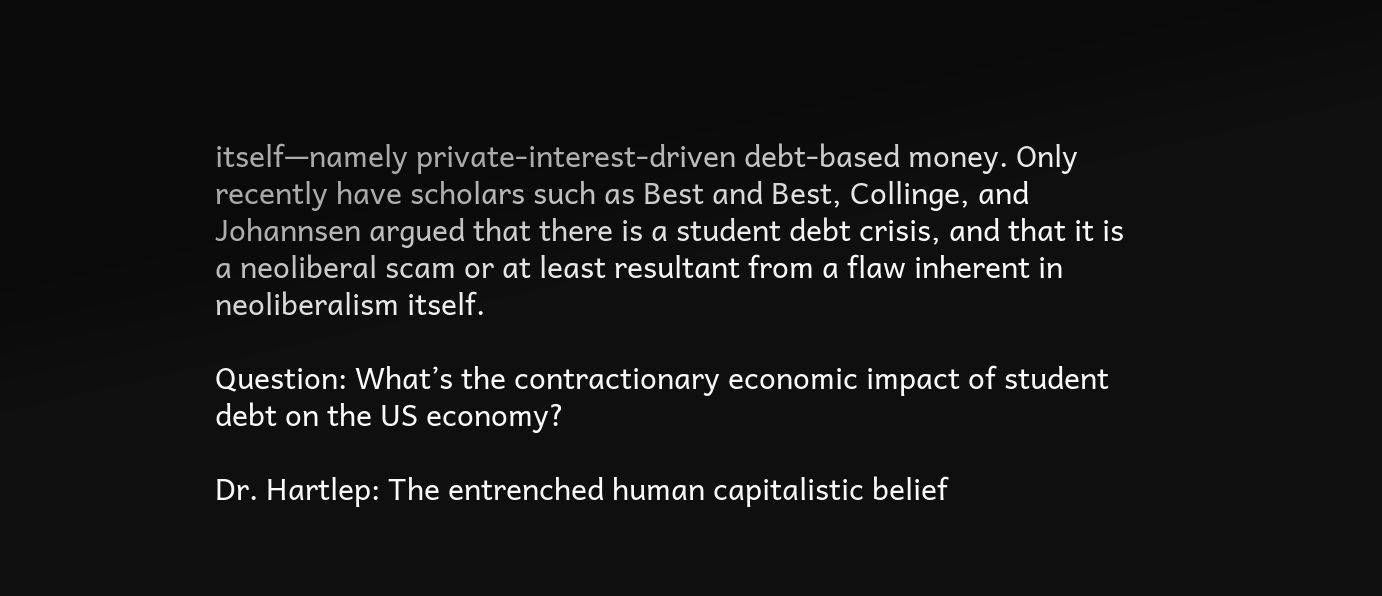itself—namely private-interest-driven debt-based money. Only recently have scholars such as Best and Best, Collinge, and Johannsen argued that there is a student debt crisis, and that it is a neoliberal scam or at least resultant from a flaw inherent in neoliberalism itself.

Question: What’s the contractionary economic impact of student debt on the US economy?

Dr. Hartlep: The entrenched human capitalistic belief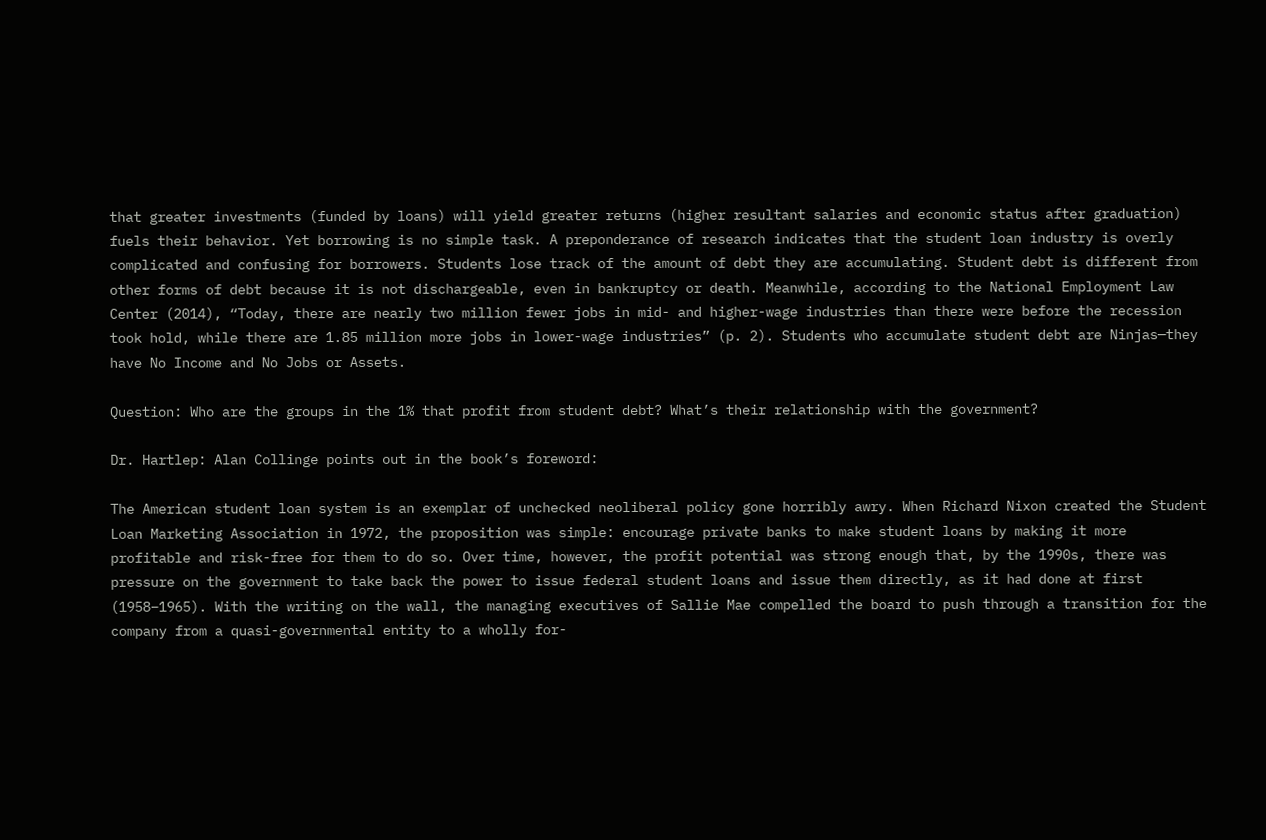that greater investments (funded by loans) will yield greater returns (higher resultant salaries and economic status after graduation) fuels their behavior. Yet borrowing is no simple task. A preponderance of research indicates that the student loan industry is overly complicated and confusing for borrowers. Students lose track of the amount of debt they are accumulating. Student debt is different from other forms of debt because it is not dischargeable, even in bankruptcy or death. Meanwhile, according to the National Employment Law Center (2014), “Today, there are nearly two million fewer jobs in mid- and higher-wage industries than there were before the recession took hold, while there are 1.85 million more jobs in lower-wage industries” (p. 2). Students who accumulate student debt are Ninjas—they have No Income and No Jobs or Assets.

Question: Who are the groups in the 1% that profit from student debt? What’s their relationship with the government?

Dr. Hartlep: Alan Collinge points out in the book’s foreword:

The American student loan system is an exemplar of unchecked neoliberal policy gone horribly awry. When Richard Nixon created the Student Loan Marketing Association in 1972, the proposition was simple: encourage private banks to make student loans by making it more profitable and risk-free for them to do so. Over time, however, the profit potential was strong enough that, by the 1990s, there was pressure on the government to take back the power to issue federal student loans and issue them directly, as it had done at first (1958–1965). With the writing on the wall, the managing executives of Sallie Mae compelled the board to push through a transition for the company from a quasi-governmental entity to a wholly for-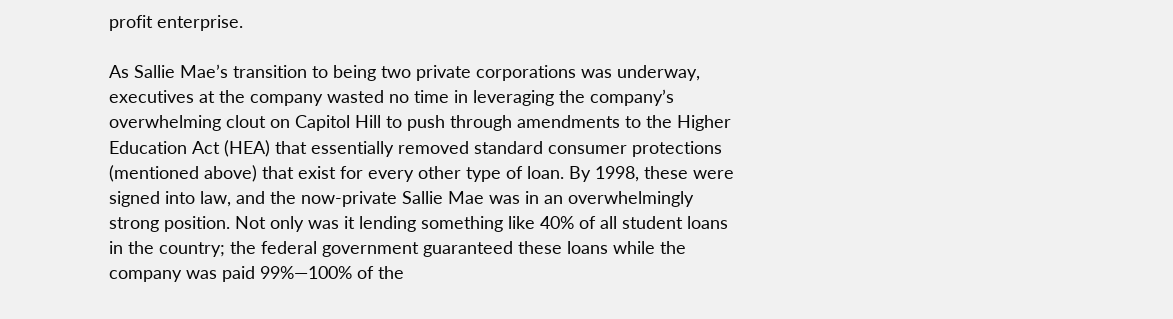profit enterprise.

As Sallie Mae’s transition to being two private corporations was underway, executives at the company wasted no time in leveraging the company’s overwhelming clout on Capitol Hill to push through amendments to the Higher Education Act (HEA) that essentially removed standard consumer protections (mentioned above) that exist for every other type of loan. By 1998, these were signed into law, and the now-private Sallie Mae was in an overwhelmingly strong position. Not only was it lending something like 40% of all student loans in the country; the federal government guaranteed these loans while the company was paid 99%—100% of the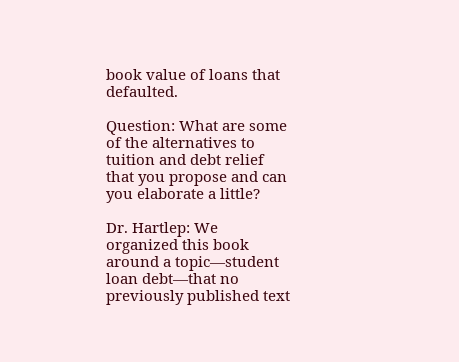book value of loans that defaulted.

Question: What are some of the alternatives to tuition and debt relief that you propose and can you elaborate a little?

Dr. Hartlep: We organized this book around a topic—student loan debt—that no previously published text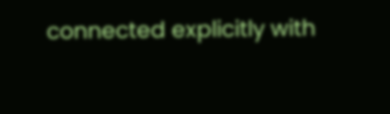connected explicitly with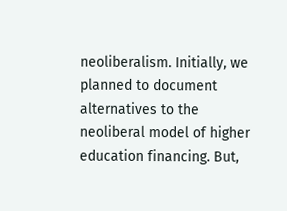neoliberalism. Initially, we planned to document alternatives to the neoliberal model of higher education financing. But,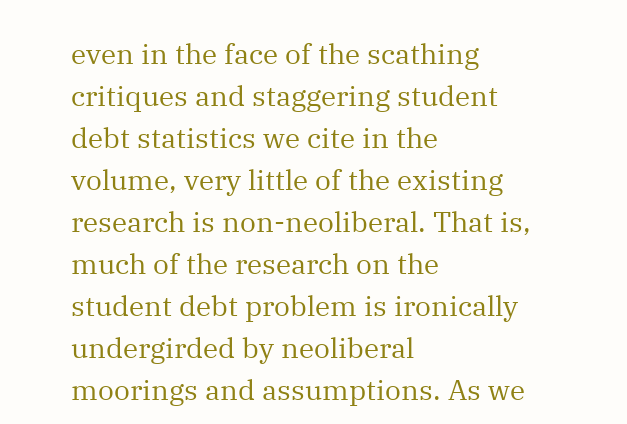even in the face of the scathing critiques and staggering student debt statistics we cite in the volume, very little of the existing research is non-neoliberal. That is, much of the research on the student debt problem is ironically undergirded by neoliberal moorings and assumptions. As we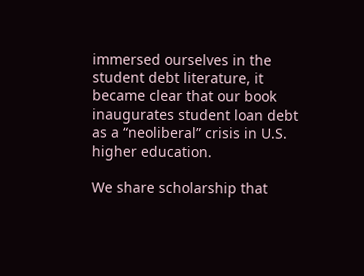immersed ourselves in the student debt literature, it became clear that our book inaugurates student loan debt as a “neoliberal” crisis in U.S. higher education.

We share scholarship that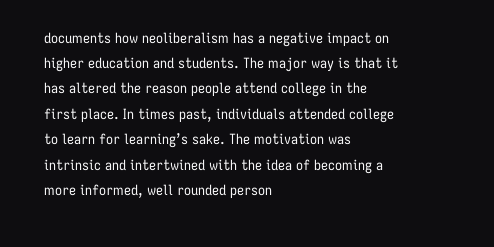documents how neoliberalism has a negative impact on higher education and students. The major way is that it has altered the reason people attend college in the first place. In times past, individuals attended college to learn for learning’s sake. The motivation was intrinsic and intertwined with the idea of becoming a more informed, well rounded person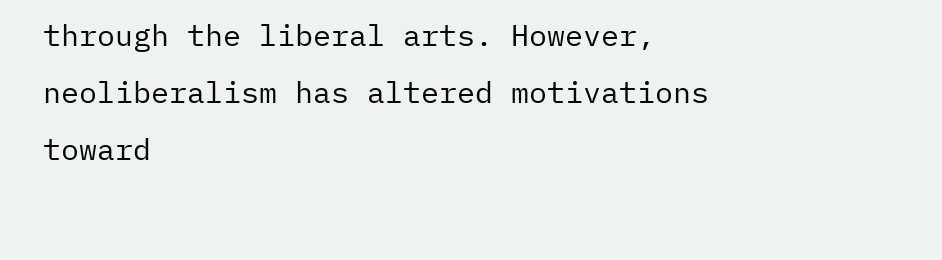through the liberal arts. However, neoliberalism has altered motivations toward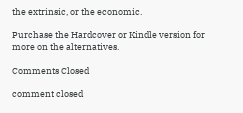the extrinsic, or the economic.

Purchase the Hardcover or Kindle version for more on the alternatives.

Comments Closed

comment closed